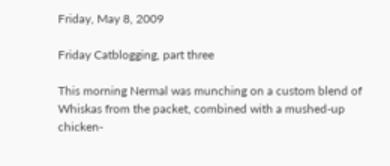Friday, May 8, 2009

Friday Catblogging, part three

This morning Nermal was munching on a custom blend of Whiskas from the packet, combined with a mushed-up chicken-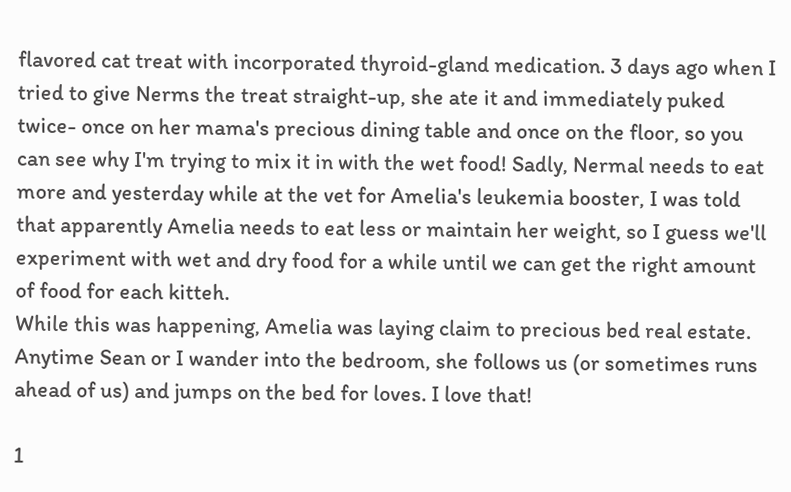flavored cat treat with incorporated thyroid-gland medication. 3 days ago when I tried to give Nerms the treat straight-up, she ate it and immediately puked twice- once on her mama's precious dining table and once on the floor, so you can see why I'm trying to mix it in with the wet food! Sadly, Nermal needs to eat more and yesterday while at the vet for Amelia's leukemia booster, I was told that apparently Amelia needs to eat less or maintain her weight, so I guess we'll experiment with wet and dry food for a while until we can get the right amount of food for each kitteh.
While this was happening, Amelia was laying claim to precious bed real estate. Anytime Sean or I wander into the bedroom, she follows us (or sometimes runs ahead of us) and jumps on the bed for loves. I love that!

1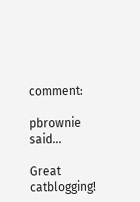comment:

pbrownie said...

Great catblogging!